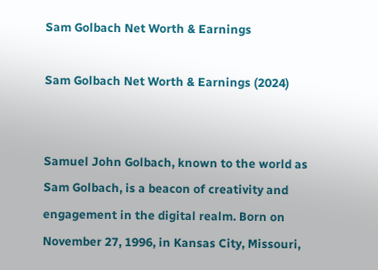Sam Golbach Net Worth & Earnings

Sam Golbach Net Worth & Earnings (2024)


Samuel John Golbach, known to the world as Sam Golbach, is a beacon of creativity and engagement in the digital realm. Born on November 27, 1996, in Kansas City, Missouri,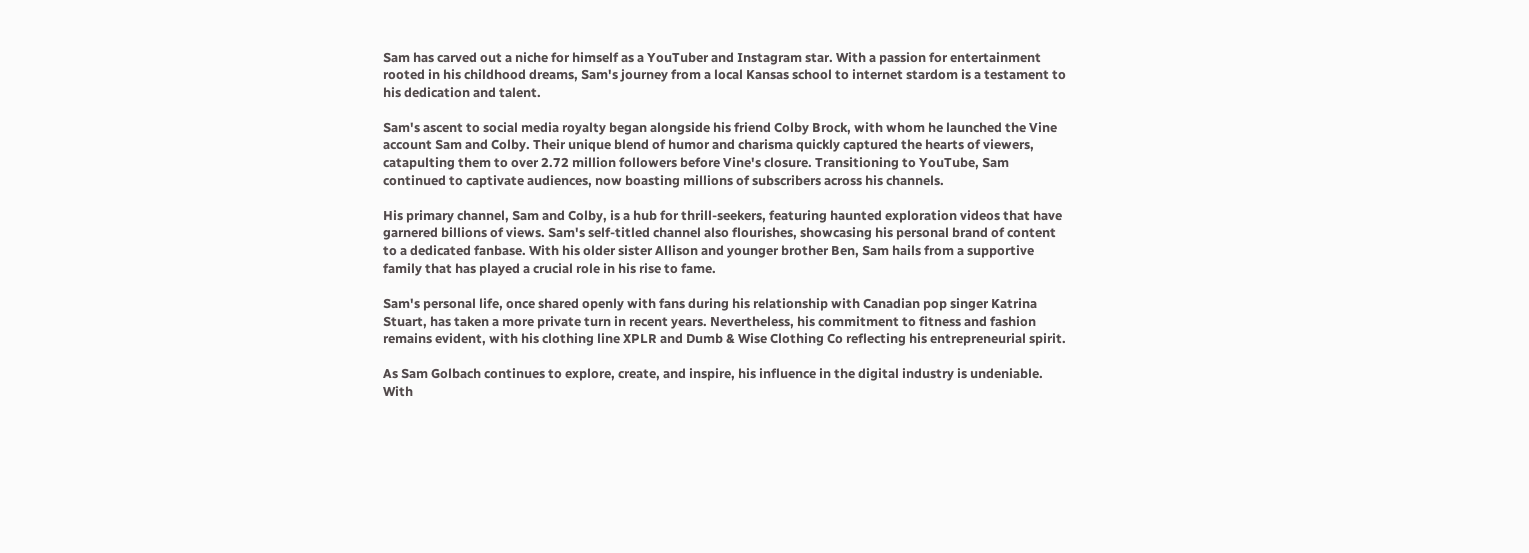Sam has carved out a niche for himself as a YouTuber and Instagram star. With a passion for entertainment rooted in his childhood dreams, Sam's journey from a local Kansas school to internet stardom is a testament to his dedication and talent.

Sam's ascent to social media royalty began alongside his friend Colby Brock, with whom he launched the Vine account Sam and Colby. Their unique blend of humor and charisma quickly captured the hearts of viewers, catapulting them to over 2.72 million followers before Vine's closure. Transitioning to YouTube, Sam continued to captivate audiences, now boasting millions of subscribers across his channels.

His primary channel, Sam and Colby, is a hub for thrill-seekers, featuring haunted exploration videos that have garnered billions of views. Sam's self-titled channel also flourishes, showcasing his personal brand of content to a dedicated fanbase. With his older sister Allison and younger brother Ben, Sam hails from a supportive family that has played a crucial role in his rise to fame.

Sam's personal life, once shared openly with fans during his relationship with Canadian pop singer Katrina Stuart, has taken a more private turn in recent years. Nevertheless, his commitment to fitness and fashion remains evident, with his clothing line XPLR and Dumb & Wise Clothing Co reflecting his entrepreneurial spirit.

As Sam Golbach continues to explore, create, and inspire, his influence in the digital industry is undeniable. With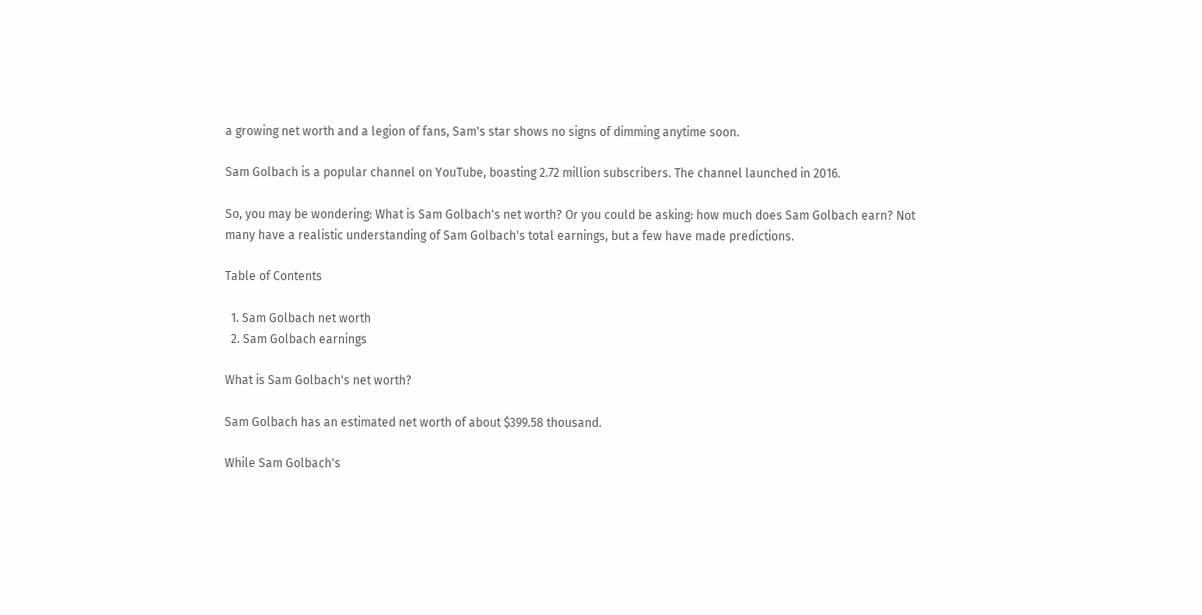a growing net worth and a legion of fans, Sam's star shows no signs of dimming anytime soon.

Sam Golbach is a popular channel on YouTube, boasting 2.72 million subscribers. The channel launched in 2016.

So, you may be wondering: What is Sam Golbach's net worth? Or you could be asking: how much does Sam Golbach earn? Not many have a realistic understanding of Sam Golbach's total earnings, but a few have made predictions.

Table of Contents

  1. Sam Golbach net worth
  2. Sam Golbach earnings

What is Sam Golbach's net worth?

Sam Golbach has an estimated net worth of about $399.58 thousand.

While Sam Golbach's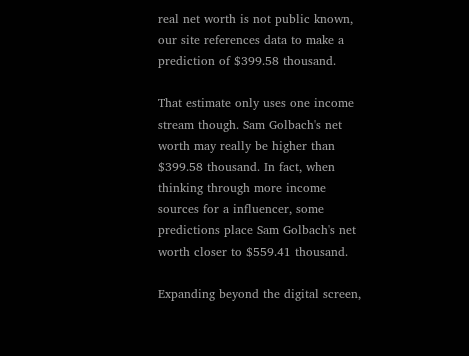real net worth is not public known, our site references data to make a prediction of $399.58 thousand.

That estimate only uses one income stream though. Sam Golbach's net worth may really be higher than $399.58 thousand. In fact, when thinking through more income sources for a influencer, some predictions place Sam Golbach's net worth closer to $559.41 thousand.

Expanding beyond the digital screen,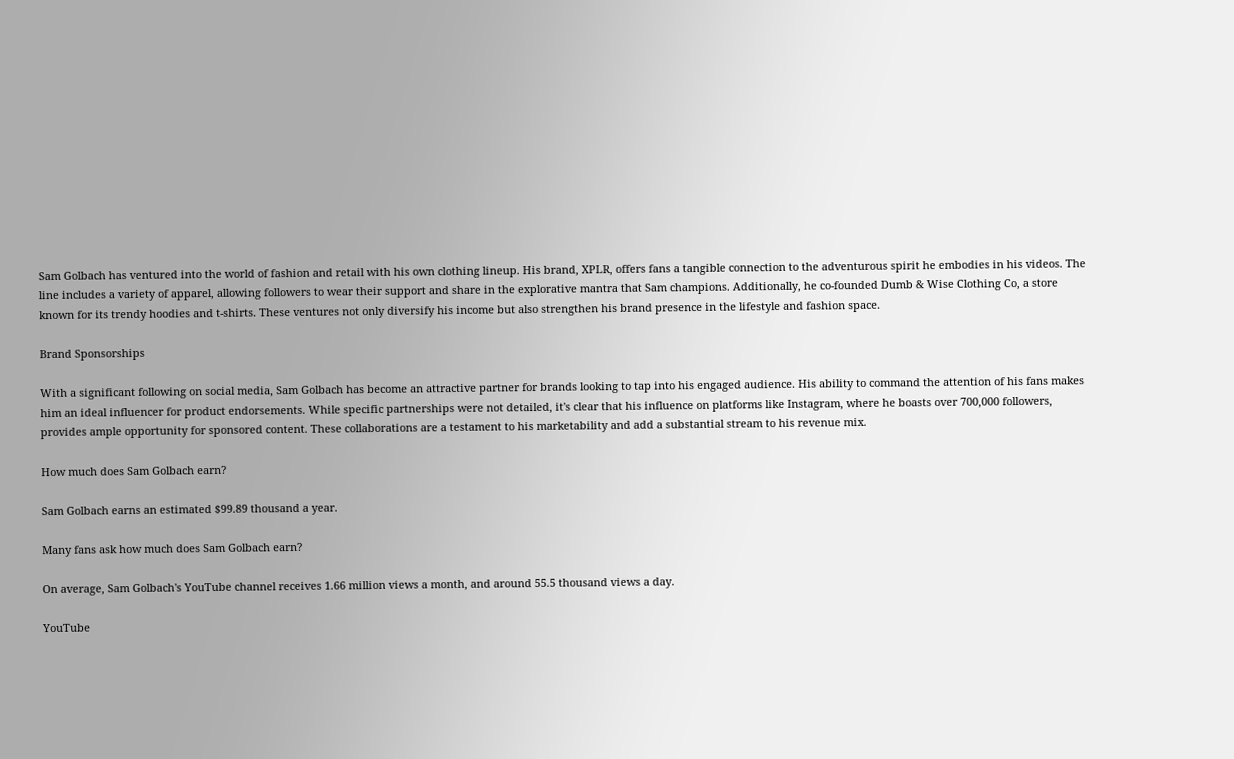Sam Golbach has ventured into the world of fashion and retail with his own clothing lineup. His brand, XPLR, offers fans a tangible connection to the adventurous spirit he embodies in his videos. The line includes a variety of apparel, allowing followers to wear their support and share in the explorative mantra that Sam champions. Additionally, he co-founded Dumb & Wise Clothing Co, a store known for its trendy hoodies and t-shirts. These ventures not only diversify his income but also strengthen his brand presence in the lifestyle and fashion space.

Brand Sponsorships

With a significant following on social media, Sam Golbach has become an attractive partner for brands looking to tap into his engaged audience. His ability to command the attention of his fans makes him an ideal influencer for product endorsements. While specific partnerships were not detailed, it's clear that his influence on platforms like Instagram, where he boasts over 700,000 followers, provides ample opportunity for sponsored content. These collaborations are a testament to his marketability and add a substantial stream to his revenue mix.

How much does Sam Golbach earn?

Sam Golbach earns an estimated $99.89 thousand a year.

Many fans ask how much does Sam Golbach earn?

On average, Sam Golbach's YouTube channel receives 1.66 million views a month, and around 55.5 thousand views a day.

YouTube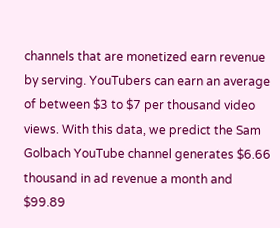channels that are monetized earn revenue by serving. YouTubers can earn an average of between $3 to $7 per thousand video views. With this data, we predict the Sam Golbach YouTube channel generates $6.66 thousand in ad revenue a month and $99.89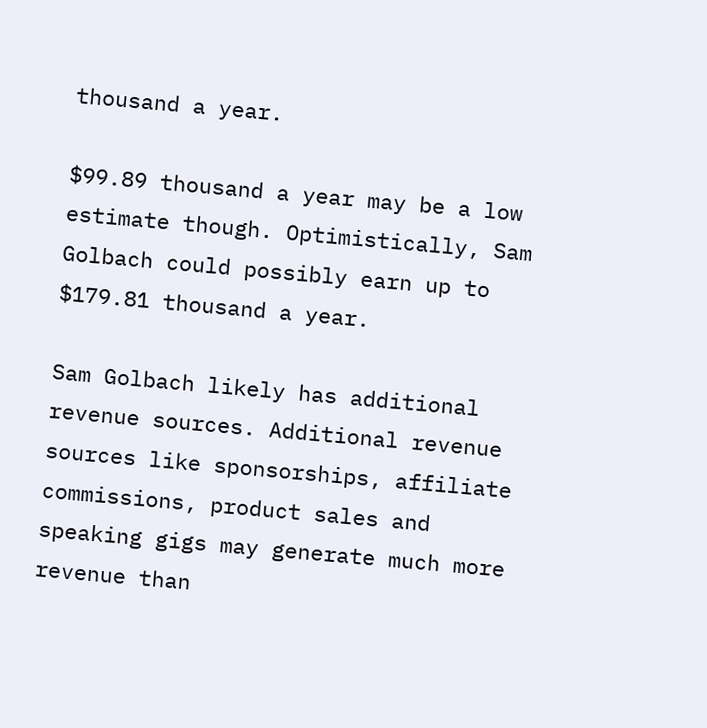thousand a year.

$99.89 thousand a year may be a low estimate though. Optimistically, Sam Golbach could possibly earn up to $179.81 thousand a year.

Sam Golbach likely has additional revenue sources. Additional revenue sources like sponsorships, affiliate commissions, product sales and speaking gigs may generate much more revenue than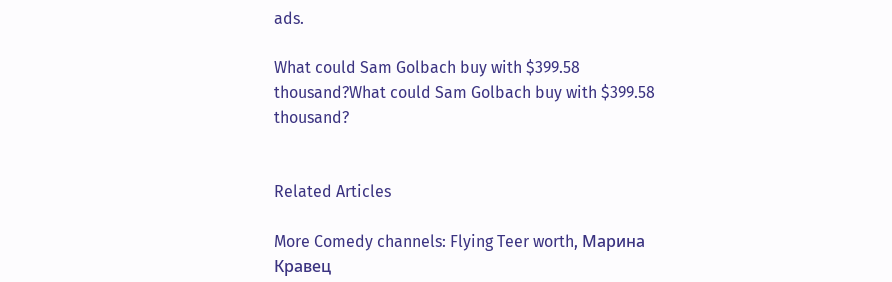ads.

What could Sam Golbach buy with $399.58 thousand?What could Sam Golbach buy with $399.58 thousand?


Related Articles

More Comedy channels: Flying Teer worth, Марина Кравец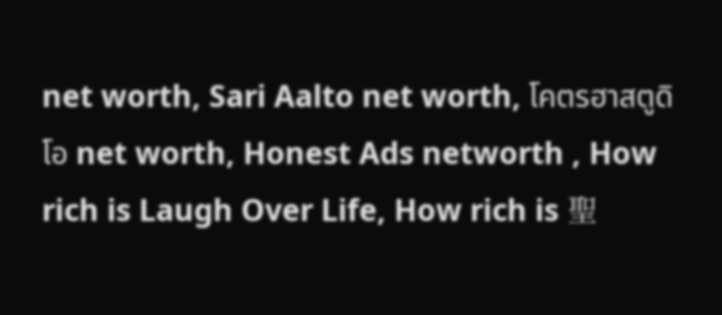net worth, Sari Aalto net worth, โคตรฮาสตูดิโอ net worth, Honest Ads networth , How rich is Laugh Over Life, How rich is 聖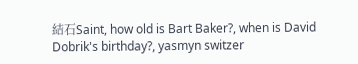結石Saint, how old is Bart Baker?, when is David Dobrik's birthday?, yasmyn switzer